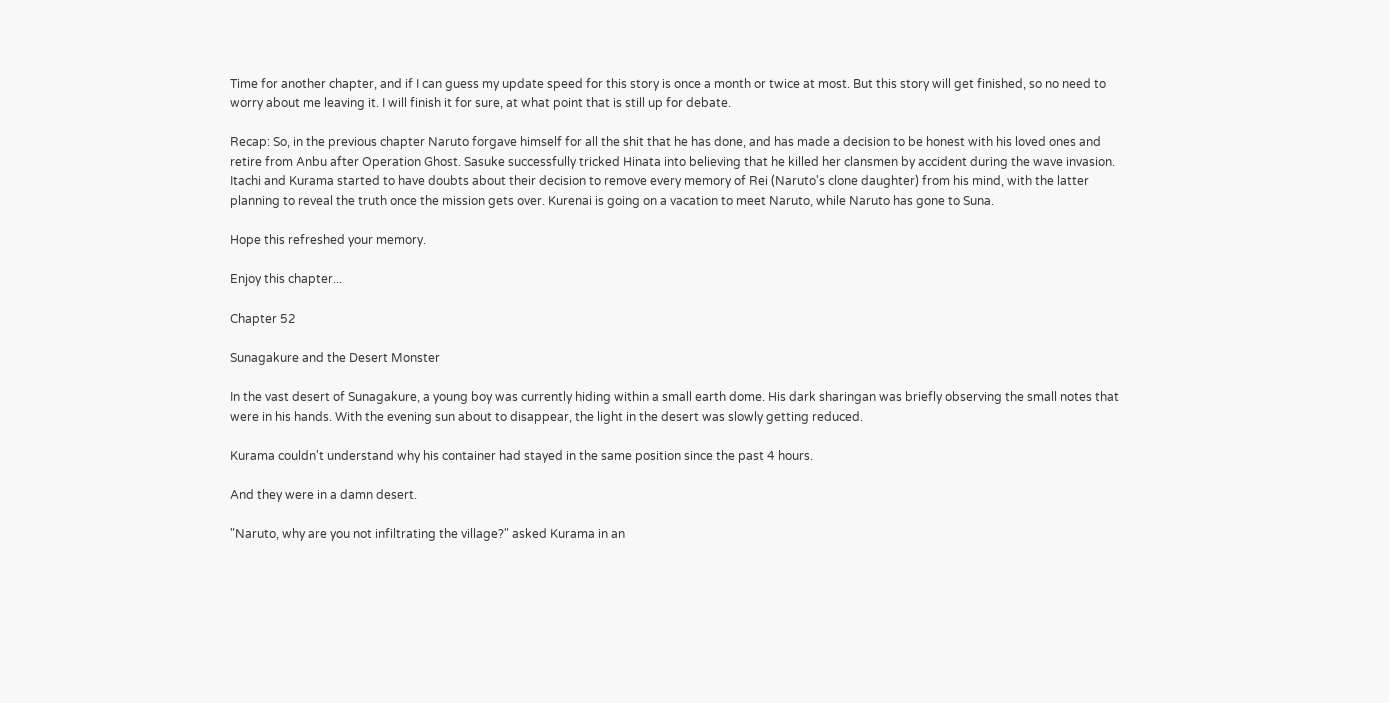Time for another chapter, and if I can guess my update speed for this story is once a month or twice at most. But this story will get finished, so no need to worry about me leaving it. I will finish it for sure, at what point that is still up for debate.

Recap: So, in the previous chapter Naruto forgave himself for all the shit that he has done, and has made a decision to be honest with his loved ones and retire from Anbu after Operation Ghost. Sasuke successfully tricked Hinata into believing that he killed her clansmen by accident during the wave invasion. Itachi and Kurama started to have doubts about their decision to remove every memory of Rei (Naruto's clone daughter) from his mind, with the latter planning to reveal the truth once the mission gets over. Kurenai is going on a vacation to meet Naruto, while Naruto has gone to Suna.

Hope this refreshed your memory.

Enjoy this chapter...

Chapter 52

Sunagakure and the Desert Monster

In the vast desert of Sunagakure, a young boy was currently hiding within a small earth dome. His dark sharingan was briefly observing the small notes that were in his hands. With the evening sun about to disappear, the light in the desert was slowly getting reduced.

Kurama couldn't understand why his container had stayed in the same position since the past 4 hours.

And they were in a damn desert.

"Naruto, why are you not infiltrating the village?" asked Kurama in an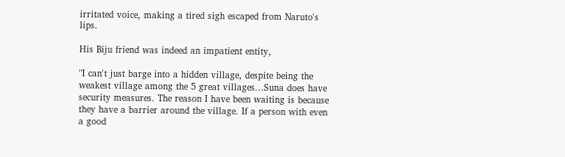irritated voice, making a tired sigh escaped from Naruto's lips.

His Biju friend was indeed an impatient entity,

"I can't just barge into a hidden village, despite being the weakest village among the 5 great villages...Suna does have security measures. The reason I have been waiting is because they have a barrier around the village. If a person with even a good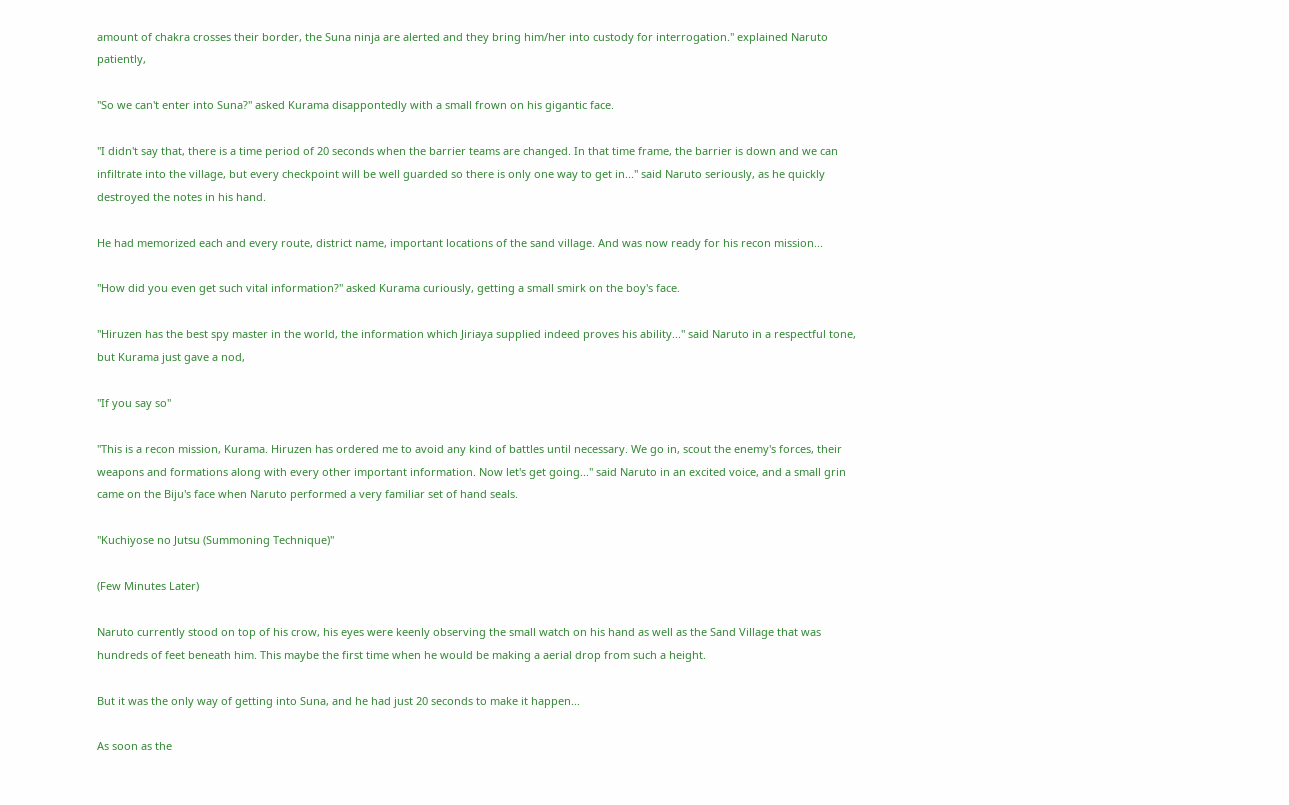amount of chakra crosses their border, the Suna ninja are alerted and they bring him/her into custody for interrogation." explained Naruto patiently,

"So we can't enter into Suna?" asked Kurama disappontedly with a small frown on his gigantic face.

"I didn't say that, there is a time period of 20 seconds when the barrier teams are changed. In that time frame, the barrier is down and we can infiltrate into the village, but every checkpoint will be well guarded so there is only one way to get in..." said Naruto seriously, as he quickly destroyed the notes in his hand.

He had memorized each and every route, district name, important locations of the sand village. And was now ready for his recon mission...

"How did you even get such vital information?" asked Kurama curiously, getting a small smirk on the boy's face.

"Hiruzen has the best spy master in the world, the information which Jiriaya supplied indeed proves his ability..." said Naruto in a respectful tone, but Kurama just gave a nod,

"If you say so"

"This is a recon mission, Kurama. Hiruzen has ordered me to avoid any kind of battles until necessary. We go in, scout the enemy's forces, their weapons and formations along with every other important information. Now let's get going..." said Naruto in an excited voice, and a small grin came on the Biju's face when Naruto performed a very familiar set of hand seals.

"Kuchiyose no Jutsu (Summoning Technique)"

(Few Minutes Later)

Naruto currently stood on top of his crow, his eyes were keenly observing the small watch on his hand as well as the Sand Village that was hundreds of feet beneath him. This maybe the first time when he would be making a aerial drop from such a height.

But it was the only way of getting into Suna, and he had just 20 seconds to make it happen...

As soon as the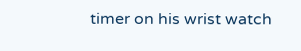timer on his wrist watch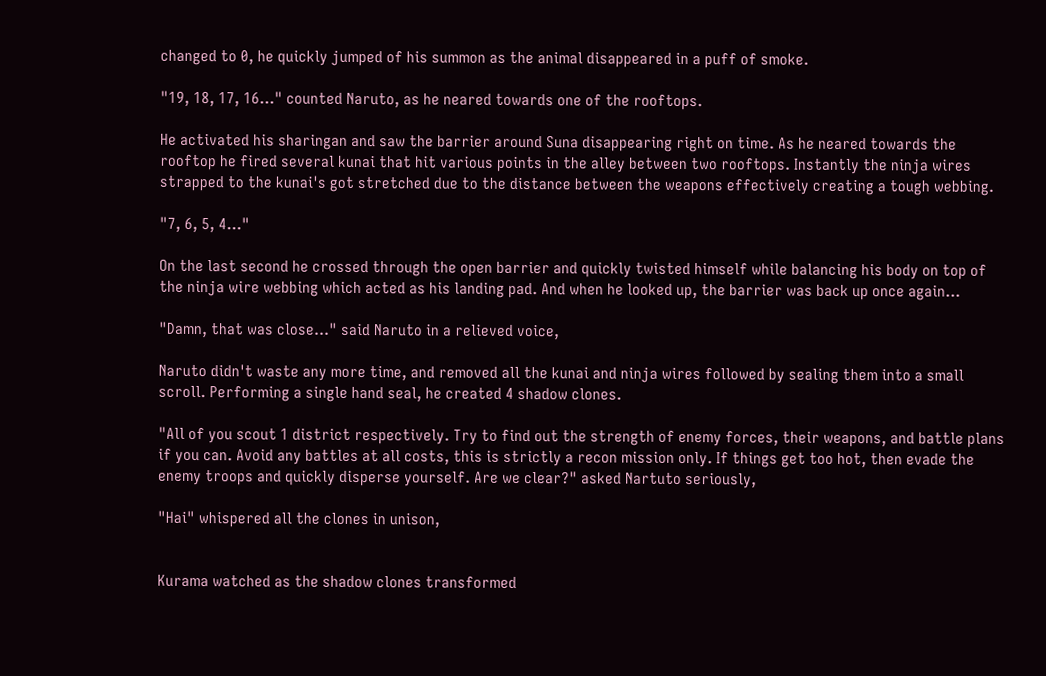changed to 0, he quickly jumped of his summon as the animal disappeared in a puff of smoke.

"19, 18, 17, 16..." counted Naruto, as he neared towards one of the rooftops.

He activated his sharingan and saw the barrier around Suna disappearing right on time. As he neared towards the rooftop he fired several kunai that hit various points in the alley between two rooftops. Instantly the ninja wires strapped to the kunai's got stretched due to the distance between the weapons effectively creating a tough webbing.

"7, 6, 5, 4..."

On the last second he crossed through the open barrier and quickly twisted himself while balancing his body on top of the ninja wire webbing which acted as his landing pad. And when he looked up, the barrier was back up once again...

"Damn, that was close..." said Naruto in a relieved voice,

Naruto didn't waste any more time, and removed all the kunai and ninja wires followed by sealing them into a small scroll. Performing a single hand seal, he created 4 shadow clones.

"All of you scout 1 district respectively. Try to find out the strength of enemy forces, their weapons, and battle plans if you can. Avoid any battles at all costs, this is strictly a recon mission only. If things get too hot, then evade the enemy troops and quickly disperse yourself. Are we clear?" asked Nartuto seriously,

"Hai" whispered all the clones in unison,


Kurama watched as the shadow clones transformed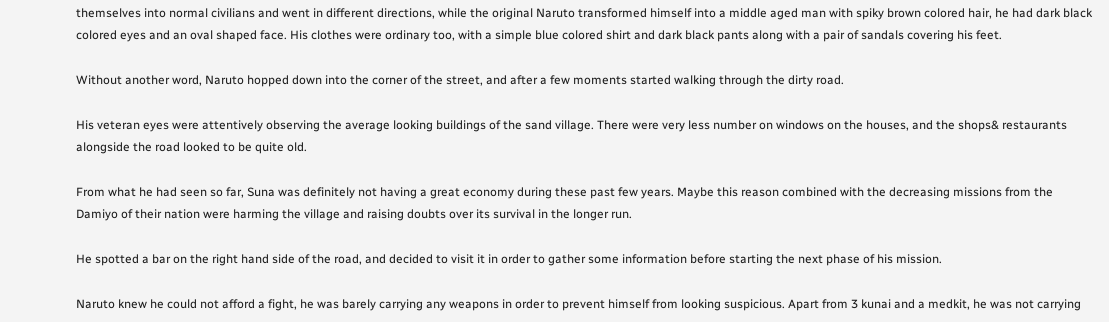themselves into normal civilians and went in different directions, while the original Naruto transformed himself into a middle aged man with spiky brown colored hair, he had dark black colored eyes and an oval shaped face. His clothes were ordinary too, with a simple blue colored shirt and dark black pants along with a pair of sandals covering his feet.

Without another word, Naruto hopped down into the corner of the street, and after a few moments started walking through the dirty road.

His veteran eyes were attentively observing the average looking buildings of the sand village. There were very less number on windows on the houses, and the shops& restaurants alongside the road looked to be quite old.

From what he had seen so far, Suna was definitely not having a great economy during these past few years. Maybe this reason combined with the decreasing missions from the Damiyo of their nation were harming the village and raising doubts over its survival in the longer run.

He spotted a bar on the right hand side of the road, and decided to visit it in order to gather some information before starting the next phase of his mission.

Naruto knew he could not afford a fight, he was barely carrying any weapons in order to prevent himself from looking suspicious. Apart from 3 kunai and a medkit, he was not carrying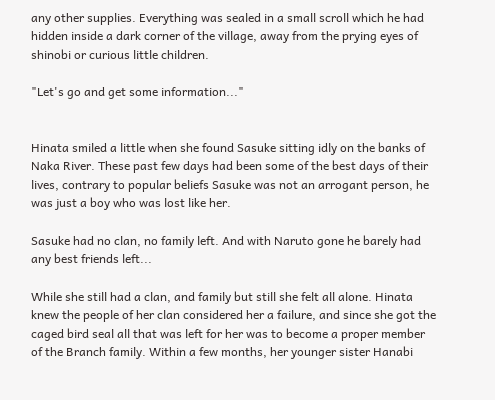any other supplies. Everything was sealed in a small scroll which he had hidden inside a dark corner of the village, away from the prying eyes of shinobi or curious little children.

"Let's go and get some information..."


Hinata smiled a little when she found Sasuke sitting idly on the banks of Naka River. These past few days had been some of the best days of their lives, contrary to popular beliefs Sasuke was not an arrogant person, he was just a boy who was lost like her.

Sasuke had no clan, no family left. And with Naruto gone he barely had any best friends left...

While she still had a clan, and family but still she felt all alone. Hinata knew the people of her clan considered her a failure, and since she got the caged bird seal all that was left for her was to become a proper member of the Branch family. Within a few months, her younger sister Hanabi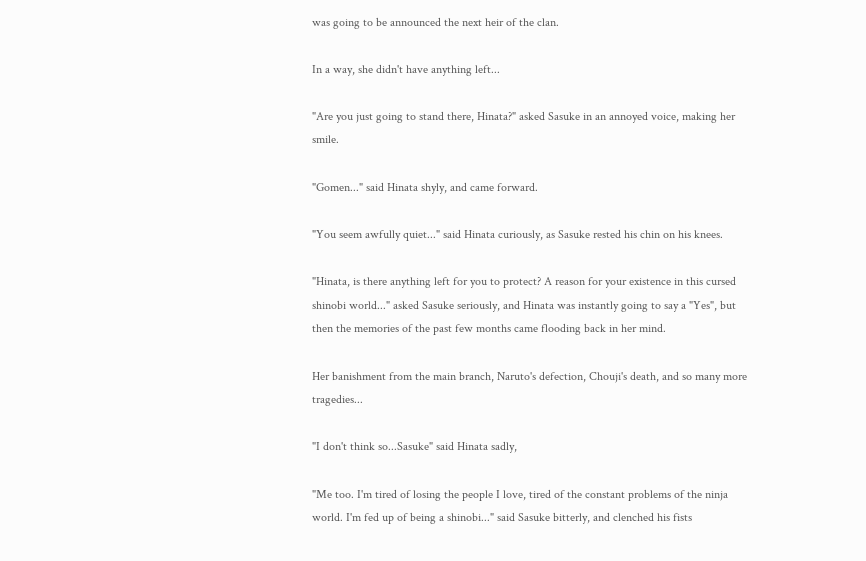was going to be announced the next heir of the clan.

In a way, she didn't have anything left...

"Are you just going to stand there, Hinata?" asked Sasuke in an annoyed voice, making her smile.

"Gomen..." said Hinata shyly, and came forward.

"You seem awfully quiet..." said Hinata curiously, as Sasuke rested his chin on his knees.

"Hinata, is there anything left for you to protect? A reason for your existence in this cursed shinobi world..." asked Sasuke seriously, and Hinata was instantly going to say a "Yes", but then the memories of the past few months came flooding back in her mind.

Her banishment from the main branch, Naruto's defection, Chouji's death, and so many more tragedies...

"I don't think so...Sasuke" said Hinata sadly,

"Me too. I'm tired of losing the people I love, tired of the constant problems of the ninja world. I'm fed up of being a shinobi..." said Sasuke bitterly, and clenched his fists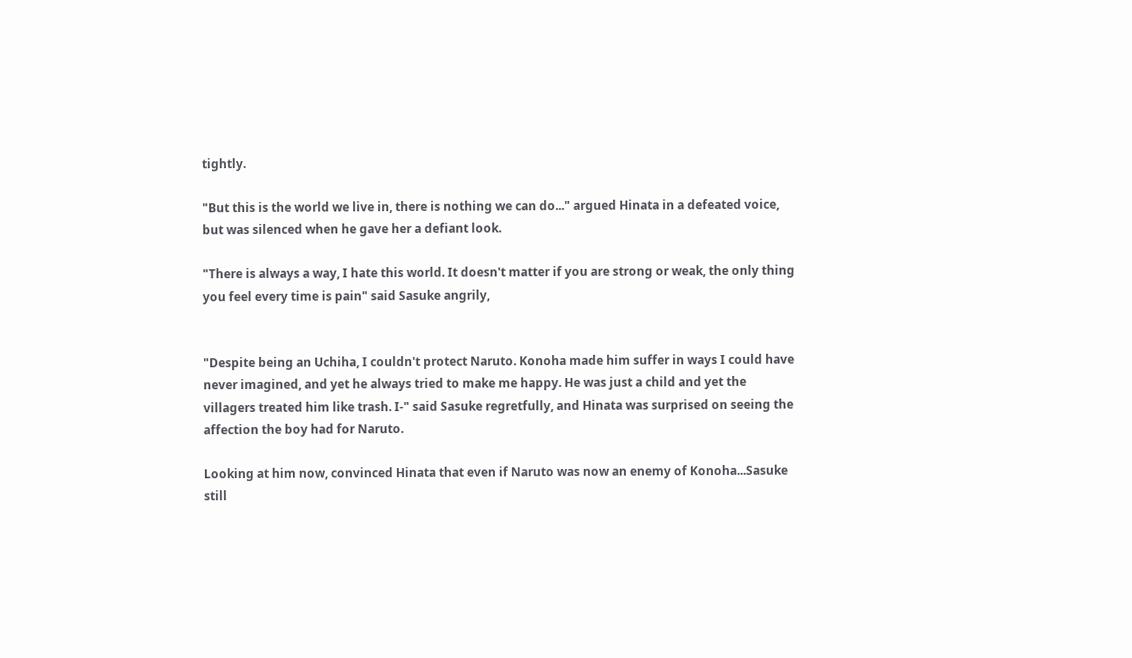tightly.

"But this is the world we live in, there is nothing we can do..." argued Hinata in a defeated voice, but was silenced when he gave her a defiant look.

"There is always a way, I hate this world. It doesn't matter if you are strong or weak, the only thing you feel every time is pain" said Sasuke angrily,


"Despite being an Uchiha, I couldn't protect Naruto. Konoha made him suffer in ways I could have never imagined, and yet he always tried to make me happy. He was just a child and yet the villagers treated him like trash. I-" said Sasuke regretfully, and Hinata was surprised on seeing the affection the boy had for Naruto.

Looking at him now, convinced Hinata that even if Naruto was now an enemy of Konoha...Sasuke still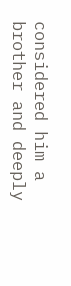considered him a brother and deeply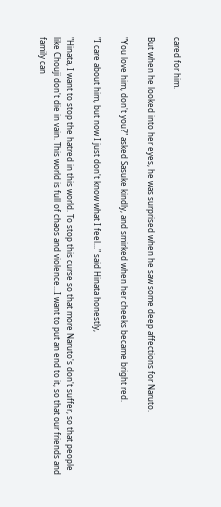cared for him.

But when he looked into her eyes, he was surprised when he saw some deep affections for Naruto.

"You love him, don't you?" asked Sasuke kindly, and smirked when her cheeks became bright red.

"I care about him, but now I just don't know what I feel..." said Hinata honestly,

"Hinata, I want to stop the hatred in this world. To stop this curse so that more Naruto's don't suffer, so that people like Chouji don't die in vain. This world is full of chaos and violence...I want to put an end to it, so that our friends and family can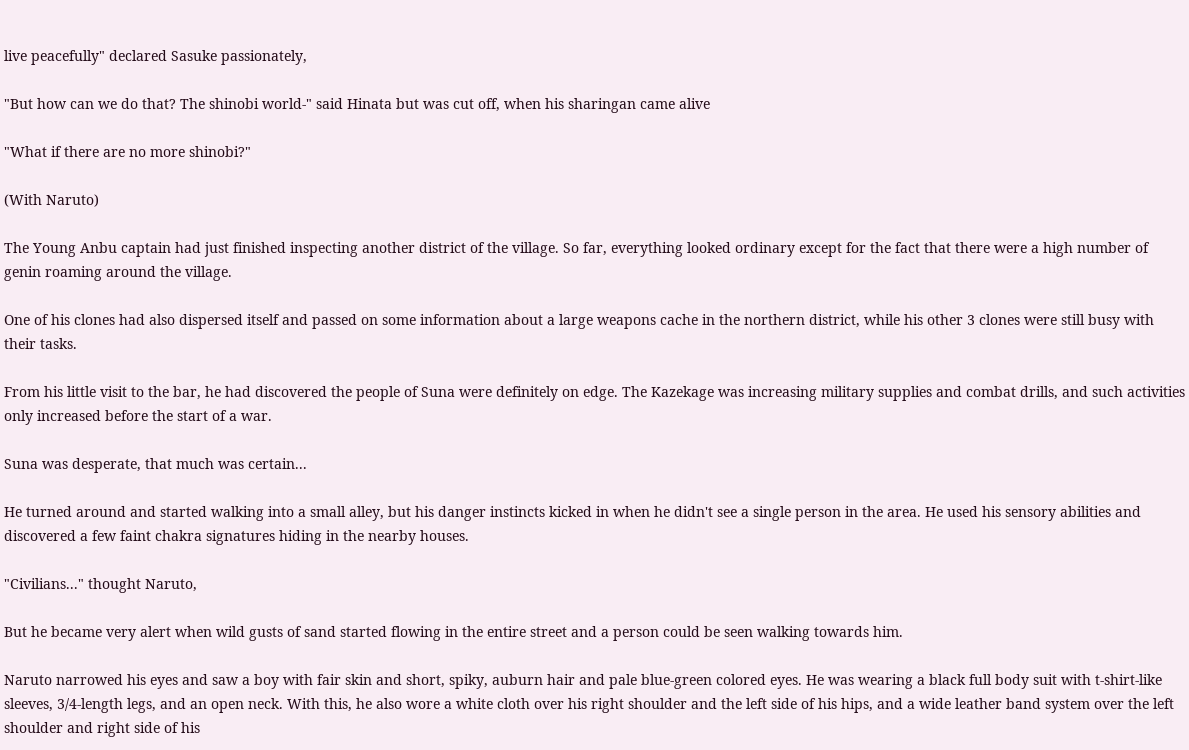live peacefully" declared Sasuke passionately,

"But how can we do that? The shinobi world-" said Hinata but was cut off, when his sharingan came alive

"What if there are no more shinobi?"

(With Naruto)

The Young Anbu captain had just finished inspecting another district of the village. So far, everything looked ordinary except for the fact that there were a high number of genin roaming around the village.

One of his clones had also dispersed itself and passed on some information about a large weapons cache in the northern district, while his other 3 clones were still busy with their tasks.

From his little visit to the bar, he had discovered the people of Suna were definitely on edge. The Kazekage was increasing military supplies and combat drills, and such activities only increased before the start of a war.

Suna was desperate, that much was certain...

He turned around and started walking into a small alley, but his danger instincts kicked in when he didn't see a single person in the area. He used his sensory abilities and discovered a few faint chakra signatures hiding in the nearby houses.

"Civilians..." thought Naruto,

But he became very alert when wild gusts of sand started flowing in the entire street and a person could be seen walking towards him.

Naruto narrowed his eyes and saw a boy with fair skin and short, spiky, auburn hair and pale blue-green colored eyes. He was wearing a black full body suit with t-shirt-like sleeves, 3/4-length legs, and an open neck. With this, he also wore a white cloth over his right shoulder and the left side of his hips, and a wide leather band system over the left shoulder and right side of his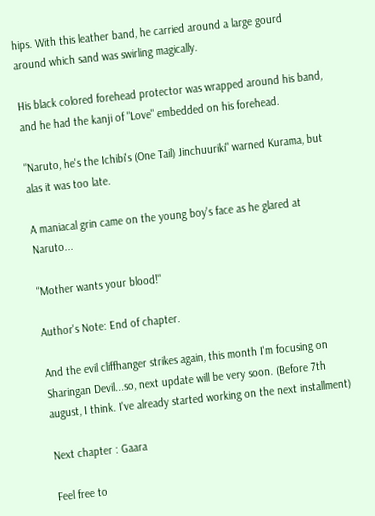hips. With this leather band, he carried around a large gourd around which sand was swirling magically.

His black colored forehead protector was wrapped around his band, and he had the kanji of "Love" embedded on his forehead.

"Naruto, he's the Ichibi's (One Tail) Jinchuuriki" warned Kurama, but alas it was too late.

A maniacal grin came on the young boy's face as he glared at Naruto...

"Mother wants your blood!"

Author's Note: End of chapter.

And the evil cliffhanger strikes again, this month I'm focusing on Sharingan Devil...so, next update will be very soon. (Before 7th august, I think. I've already started working on the next installment)

Next chapter : Gaara

Feel free to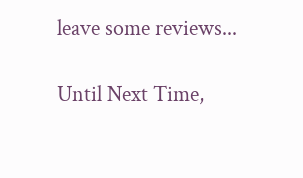leave some reviews...

Until Next Time,